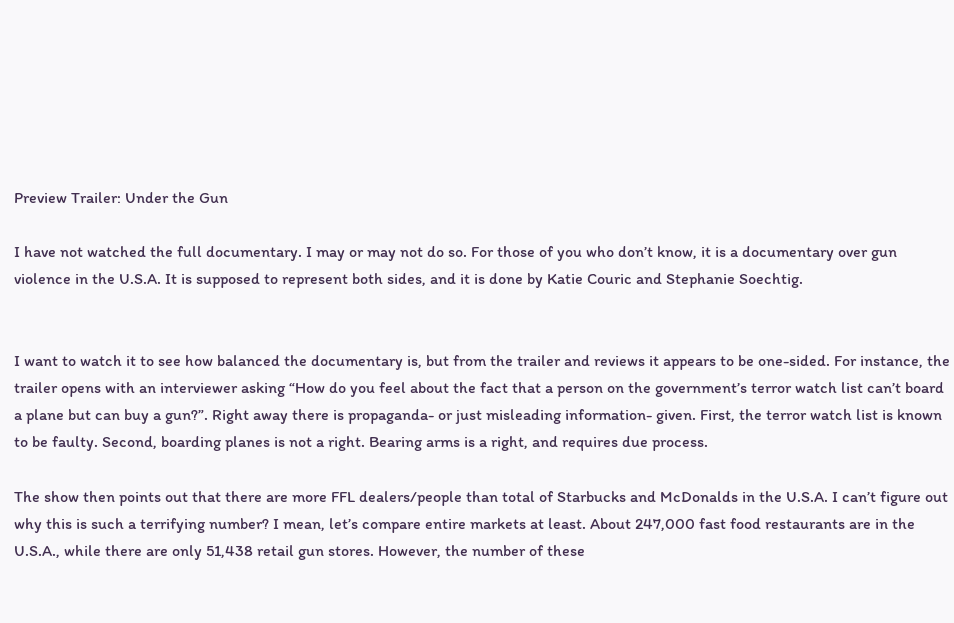Preview Trailer: Under the Gun

I have not watched the full documentary. I may or may not do so. For those of you who don’t know, it is a documentary over gun violence in the U.S.A. It is supposed to represent both sides, and it is done by Katie Couric and Stephanie Soechtig.


I want to watch it to see how balanced the documentary is, but from the trailer and reviews it appears to be one-sided. For instance, the trailer opens with an interviewer asking “How do you feel about the fact that a person on the government’s terror watch list can’t board a plane but can buy a gun?”. Right away there is propaganda- or just misleading information- given. First, the terror watch list is known to be faulty. Second, boarding planes is not a right. Bearing arms is a right, and requires due process.

The show then points out that there are more FFL dealers/people than total of Starbucks and McDonalds in the U.S.A. I can’t figure out why this is such a terrifying number? I mean, let’s compare entire markets at least. About 247,000 fast food restaurants are in the U.S.A., while there are only 51,438 retail gun stores. However, the number of these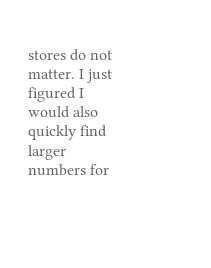stores do not matter. I just figured I would also quickly find larger numbers for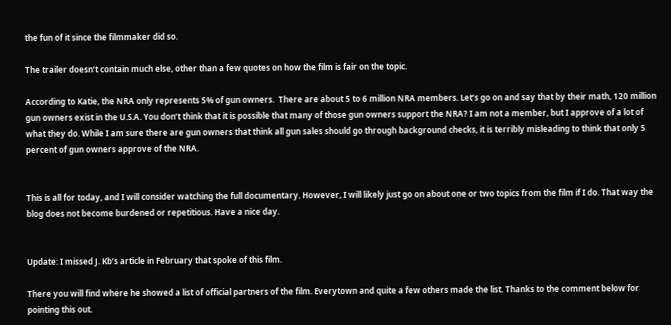the fun of it since the filmmaker did so.

The trailer doesn’t contain much else, other than a few quotes on how the film is fair on the topic.

According to Katie, the NRA only represents 5% of gun owners.  There are about 5 to 6 million NRA members. Let’s go on and say that by their math, 120 million gun owners exist in the U.S.A. You don’t think that it is possible that many of those gun owners support the NRA? I am not a member, but I approve of a lot of what they do. While I am sure there are gun owners that think all gun sales should go through background checks, it is terribly misleading to think that only 5 percent of gun owners approve of the NRA.


This is all for today, and I will consider watching the full documentary. However, I will likely just go on about one or two topics from the film if I do. That way the blog does not become burdened or repetitious. Have a nice day.


Update: I missed J. Kb’s article in February that spoke of this film.

There you will find where he showed a list of official partners of the film. Everytown and quite a few others made the list. Thanks to the comment below for pointing this out.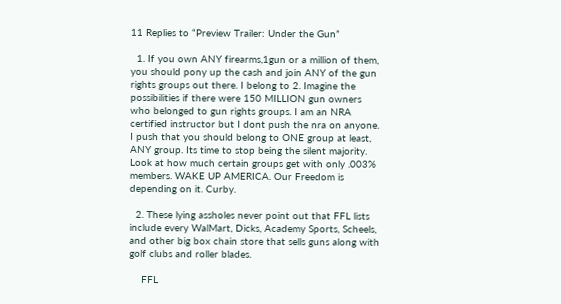11 Replies to “Preview Trailer: Under the Gun”

  1. If you own ANY firearms,1gun or a million of them, you should pony up the cash and join ANY of the gun rights groups out there. I belong to 2. Imagine the possibilities if there were 150 MILLION gun owners who belonged to gun rights groups. I am an NRA certified instructor but I dont push the nra on anyone. I push that you should belong to ONE group at least, ANY group. Its time to stop being the silent majority. Look at how much certain groups get with only .003% members. WAKE UP AMERICA. Our Freedom is depending on it. Curby.

  2. These lying assholes never point out that FFL lists include every WalMart, Dicks, Academy Sports, Scheels, and other big box chain store that sells guns along with golf clubs and roller blades.

    FFL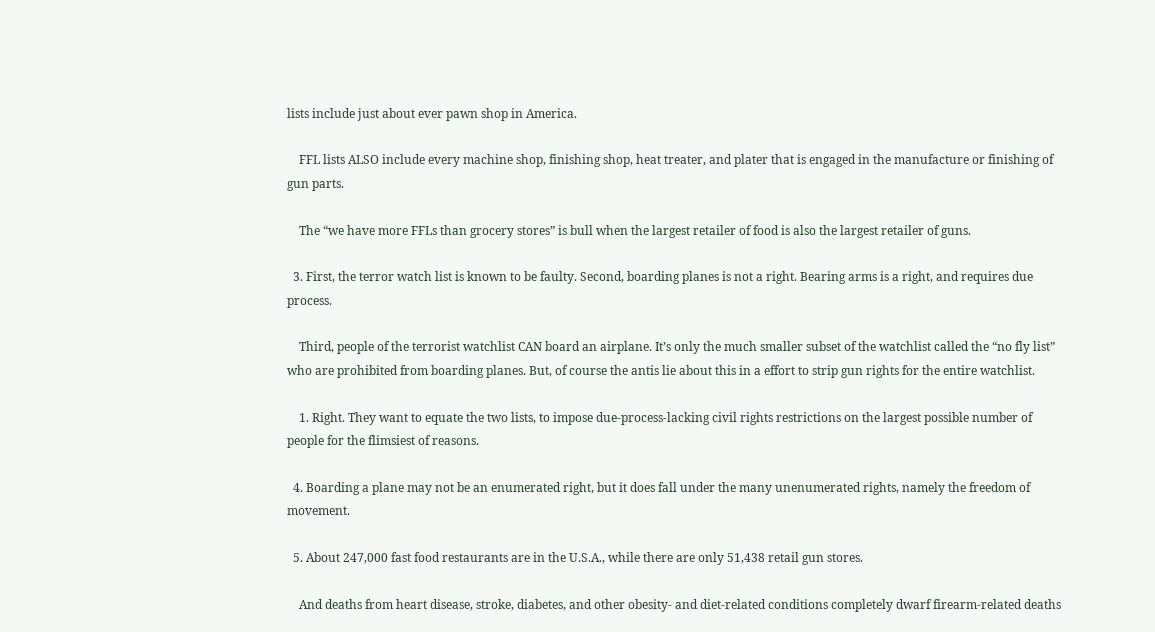lists include just about ever pawn shop in America.

    FFL lists ALSO include every machine shop, finishing shop, heat treater, and plater that is engaged in the manufacture or finishing of gun parts.

    The “we have more FFLs than grocery stores” is bull when the largest retailer of food is also the largest retailer of guns.

  3. First, the terror watch list is known to be faulty. Second, boarding planes is not a right. Bearing arms is a right, and requires due process.

    Third, people of the terrorist watchlist CAN board an airplane. It’s only the much smaller subset of the watchlist called the “no fly list” who are prohibited from boarding planes. But, of course the antis lie about this in a effort to strip gun rights for the entire watchlist.

    1. Right. They want to equate the two lists, to impose due-process-lacking civil rights restrictions on the largest possible number of people for the flimsiest of reasons.

  4. Boarding a plane may not be an enumerated right, but it does fall under the many unenumerated rights, namely the freedom of movement.

  5. About 247,000 fast food restaurants are in the U.S.A., while there are only 51,438 retail gun stores.

    And deaths from heart disease, stroke, diabetes, and other obesity- and diet-related conditions completely dwarf firearm-related deaths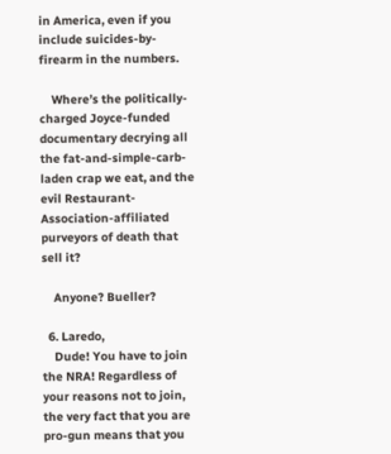in America, even if you include suicides-by-firearm in the numbers.

    Where’s the politically-charged Joyce-funded documentary decrying all the fat-and-simple-carb-laden crap we eat, and the evil Restaurant-Association-affiliated purveyors of death that sell it?

    Anyone? Bueller?

  6. Laredo,
    Dude! You have to join the NRA! Regardless of your reasons not to join, the very fact that you are pro-gun means that you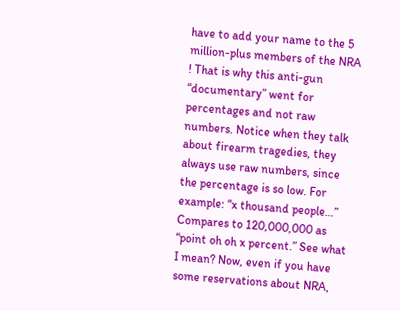have to add your name to the 5 million-plus members of the NRA ! That is why this anti-gun “documentary” went for percentages and not raw numbers. Notice when they talk about firearm tragedies, they always use raw numbers, since the percentage is so low. For example: “x thousand people…” Compares to 120,000,000 as “point oh oh x percent.” See what I mean? Now, even if you have some reservations about NRA,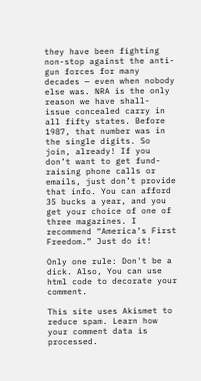they have been fighting non-stop against the anti- gun forces for many decades — even when nobody else was. NRA is the only reason we have shall- issue concealed carry in all fifty states. Before 1987, that number was in the single digits. So join, already! If you don’t want to get fund- raising phone calls or emails, just don’t provide that info. You can afford 35 bucks a year, and you get your choice of one of three magazines. I recommend “America’s First Freedom.” Just do it!

Only one rule: Don't be a dick. Also, You can use html code to decorate your comment.

This site uses Akismet to reduce spam. Learn how your comment data is processed.